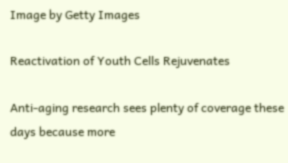Image by Getty Images

Reactivation of Youth Cells Rejuvenates

Anti-aging research sees plenty of coverage these days because more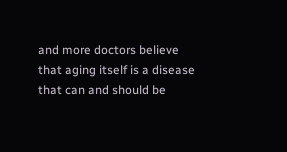and more doctors believe that aging itself is a disease that can and should be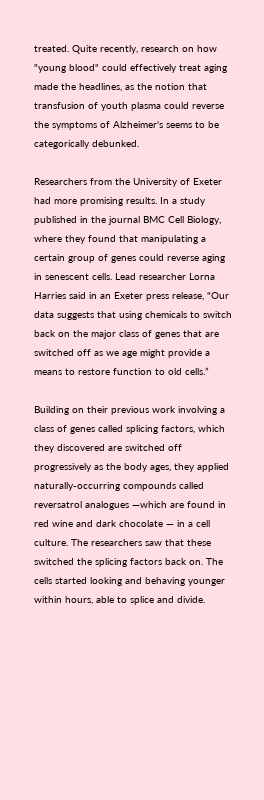treated. Quite recently, research on how "young blood" could effectively treat aging made the headlines, as the notion that transfusion of youth plasma could reverse the symptoms of Alzheimer's seems to be categorically debunked.

Researchers from the University of Exeter had more promising results. In a study published in the journal BMC Cell Biology, where they found that manipulating a certain group of genes could reverse aging in senescent cells. Lead researcher Lorna Harries said in an Exeter press release, "Our data suggests that using chemicals to switch back on the major class of genes that are switched off as we age might provide a means to restore function to old cells.”

Building on their previous work involving a class of genes called splicing factors, which they discovered are switched off progressively as the body ages, they applied naturally-occurring compounds called reversatrol analogues —which are found in red wine and dark chocolate — in a cell culture. The researchers saw that these switched the splicing factors back on. The cells started looking and behaving younger within hours, able to splice and divide.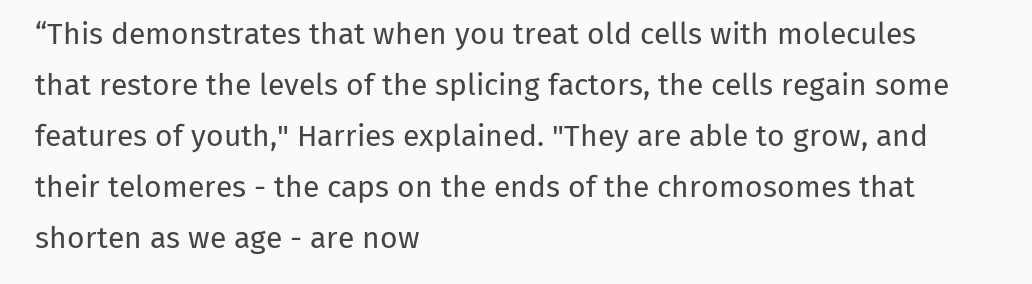“This demonstrates that when you treat old cells with molecules that restore the levels of the splicing factors, the cells regain some features of youth," Harries explained. "They are able to grow, and their telomeres - the caps on the ends of the chromosomes that shorten as we age - are now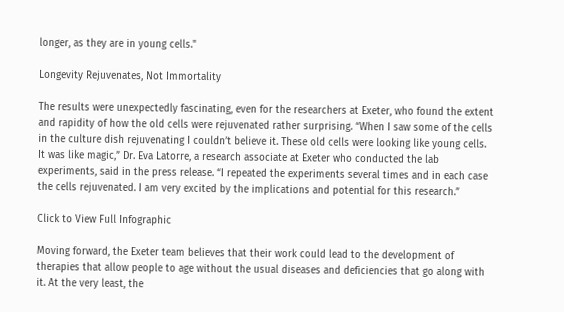longer, as they are in young cells."

Longevity Rejuvenates, Not Immortality

The results were unexpectedly fascinating, even for the researchers at Exeter, who found the extent and rapidity of how the old cells were rejuvenated rather surprising. “When I saw some of the cells in the culture dish rejuvenating I couldn’t believe it. These old cells were looking like young cells. It was like magic,” Dr. Eva Latorre, a research associate at Exeter who conducted the lab experiments, said in the press release. “I repeated the experiments several times and in each case the cells rejuvenated. I am very excited by the implications and potential for this research.”

Click to View Full Infographic

Moving forward, the Exeter team believes that their work could lead to the development of therapies that allow people to age without the usual diseases and deficiencies that go along with it. At the very least, the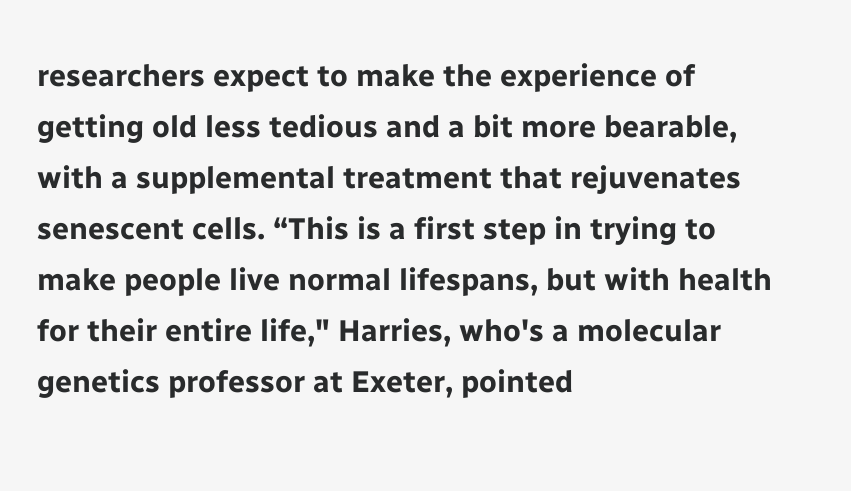researchers expect to make the experience of getting old less tedious and a bit more bearable, with a supplemental treatment that rejuvenates senescent cells. “This is a first step in trying to make people live normal lifespans, but with health for their entire life," Harries, who's a molecular genetics professor at Exeter, pointed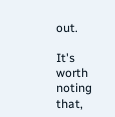out.

It's worth noting that,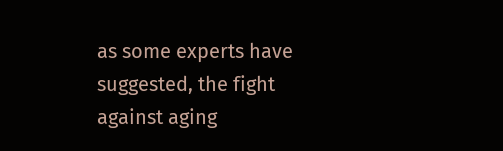as some experts have suggested, the fight against aging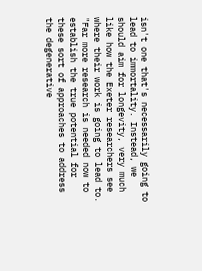isn't one that's necessarily going to lead to immortality. Instead, we should aim for longevity, very much like how the Exeter researchers see where their work is going to lead to. "Far more research is needed now to establish the true potential for these sort of approaches to address the degenerative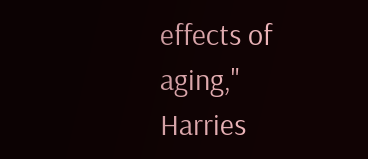effects of aging," Harries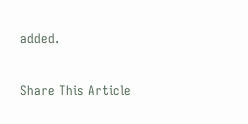added.

Share This Article